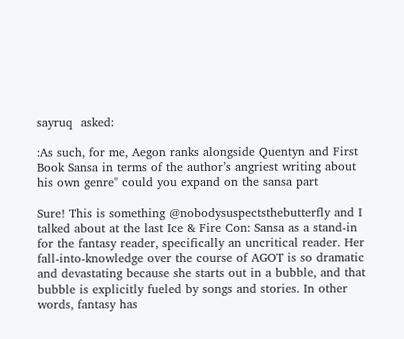sayruq  asked:

:As such, for me, Aegon ranks alongside Quentyn and First Book Sansa in terms of the author’s angriest writing about his own genre" could you expand on the sansa part

Sure! This is something @nobodysuspectsthebutterfly and I talked about at the last Ice & Fire Con: Sansa as a stand-in for the fantasy reader, specifically an uncritical reader. Her fall-into-knowledge over the course of AGOT is so dramatic and devastating because she starts out in a bubble, and that bubble is explicitly fueled by songs and stories. In other words, fantasy has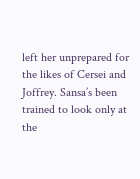left her unprepared for the likes of Cersei and Joffrey. Sansa’s been trained to look only at the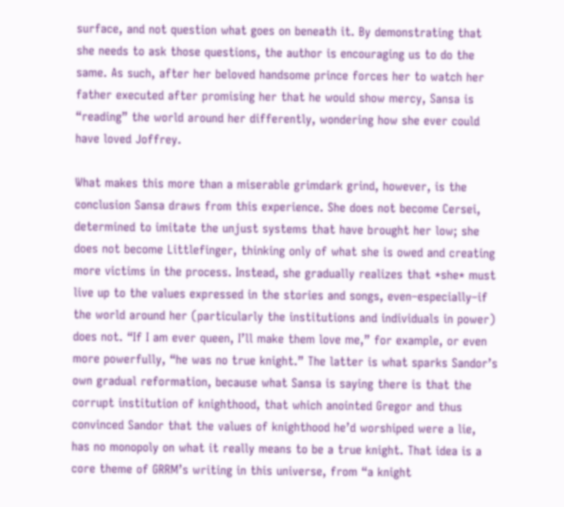surface, and not question what goes on beneath it. By demonstrating that she needs to ask those questions, the author is encouraging us to do the same. As such, after her beloved handsome prince forces her to watch her father executed after promising her that he would show mercy, Sansa is “reading” the world around her differently, wondering how she ever could have loved Joffrey.

What makes this more than a miserable grimdark grind, however, is the conclusion Sansa draws from this experience. She does not become Cersei, determined to imitate the unjust systems that have brought her low; she does not become Littlefinger, thinking only of what she is owed and creating more victims in the process. Instead, she gradually realizes that *she* must live up to the values expressed in the stories and songs, even–especially–if the world around her (particularly the institutions and individuals in power) does not. “If I am ever queen, I’ll make them love me,” for example, or even more powerfully, “he was no true knight.” The latter is what sparks Sandor’s own gradual reformation, because what Sansa is saying there is that the corrupt institution of knighthood, that which anointed Gregor and thus convinced Sandor that the values of knighthood he’d worshiped were a lie, has no monopoly on what it really means to be a true knight. That idea is a core theme of GRRM’s writing in this universe, from “a knight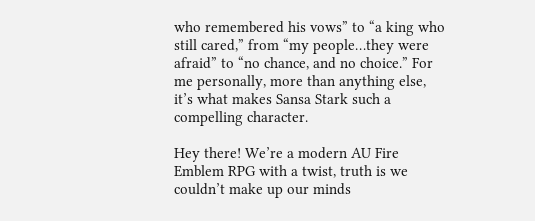who remembered his vows” to “a king who still cared,” from “my people…they were afraid” to “no chance, and no choice.” For me personally, more than anything else, it’s what makes Sansa Stark such a compelling character.

Hey there! We’re a modern AU Fire Emblem RPG with a twist, truth is we couldn’t make up our minds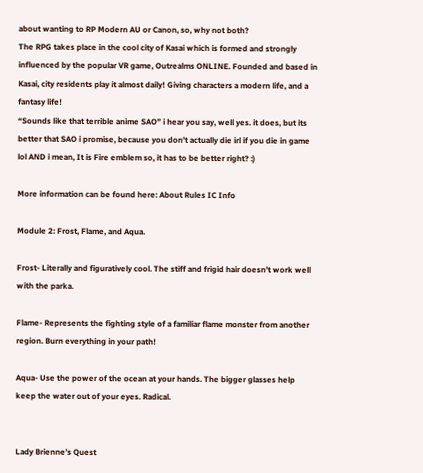about wanting to RP Modern AU or Canon, so, why not both?
The RPG takes place in the cool city of Kasai which is formed and strongly influenced by the popular VR game, Outrealms ONLINE. Founded and based in Kasai, city residents play it almost daily! Giving characters a modern life, and a fantasy life!
“Sounds like that terrible anime SAO” i hear you say, well yes. it does, but its better that SAO i promise, because you don’t actually die irl if you die in game lol AND i mean, It is Fire emblem so, it has to be better right? :)

More information can be found here: About Rules IC Info

Module 2: Frost, Flame, and Aqua.

Frost- Literally and figuratively cool. The stiff and frigid hair doesn’t work well with the parka.

Flame- Represents the fighting style of a familiar flame monster from another region. Burn everything in your path!

Aqua- Use the power of the ocean at your hands. The bigger glasses help keep the water out of your eyes. Radical.


Lady Brienne’s Quest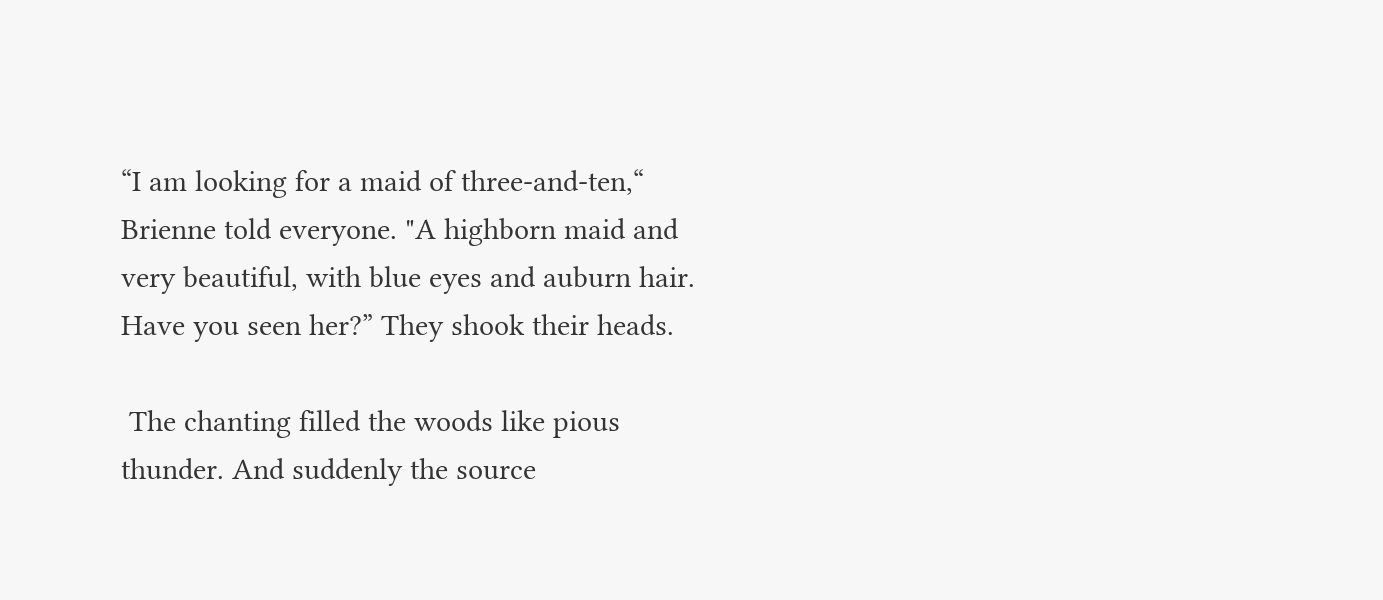“I am looking for a maid of three-and-ten,“ Brienne told everyone. "A highborn maid and very beautiful, with blue eyes and auburn hair. Have you seen her?” They shook their heads.

 The chanting filled the woods like pious thunder. And suddenly the source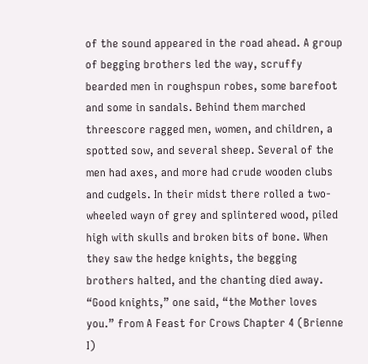of the sound appeared in the road ahead. A group of begging brothers led the way, scruffy bearded men in roughspun robes, some barefoot and some in sandals. Behind them marched threescore ragged men, women, and children, a spotted sow, and several sheep. Several of the men had axes, and more had crude wooden clubs and cudgels. In their midst there rolled a two-wheeled wayn of grey and splintered wood, piled high with skulls and broken bits of bone. When they saw the hedge knights, the begging brothers halted, and the chanting died away. “Good knights,” one said, “the Mother loves you.” from A Feast for Crows Chapter 4 (Brienne I)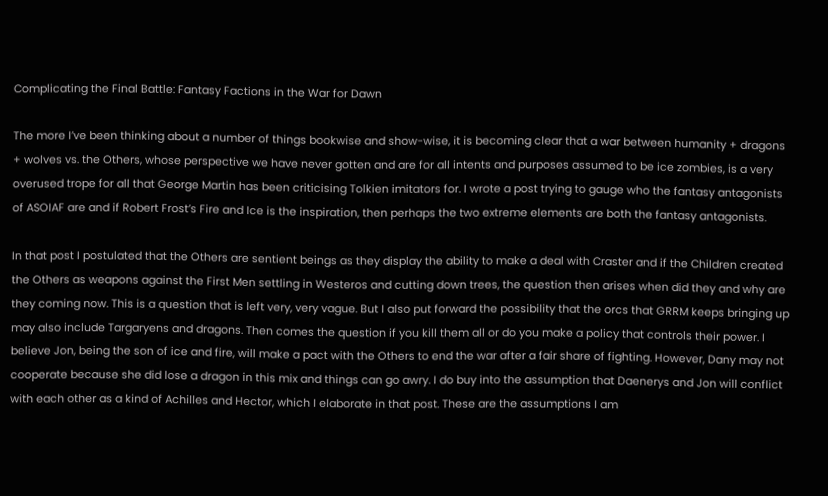Complicating the Final Battle: Fantasy Factions in the War for Dawn

The more I’ve been thinking about a number of things bookwise and show-wise, it is becoming clear that a war between humanity + dragons + wolves vs. the Others, whose perspective we have never gotten and are for all intents and purposes assumed to be ice zombies, is a very overused trope for all that George Martin has been criticising Tolkien imitators for. I wrote a post trying to gauge who the fantasy antagonists of ASOIAF are and if Robert Frost’s Fire and Ice is the inspiration, then perhaps the two extreme elements are both the fantasy antagonists.

In that post I postulated that the Others are sentient beings as they display the ability to make a deal with Craster and if the Children created the Others as weapons against the First Men settling in Westeros and cutting down trees, the question then arises when did they and why are they coming now. This is a question that is left very, very vague. But I also put forward the possibility that the orcs that GRRM keeps bringing up may also include Targaryens and dragons. Then comes the question if you kill them all or do you make a policy that controls their power. I believe Jon, being the son of ice and fire, will make a pact with the Others to end the war after a fair share of fighting. However, Dany may not cooperate because she did lose a dragon in this mix and things can go awry. I do buy into the assumption that Daenerys and Jon will conflict with each other as a kind of Achilles and Hector, which I elaborate in that post. These are the assumptions I am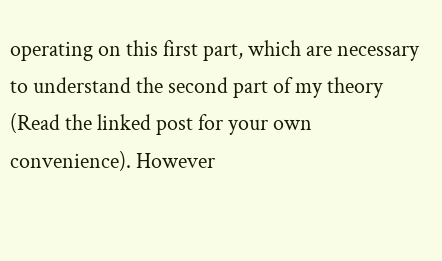operating on this first part, which are necessary to understand the second part of my theory (Read the linked post for your own convenience). However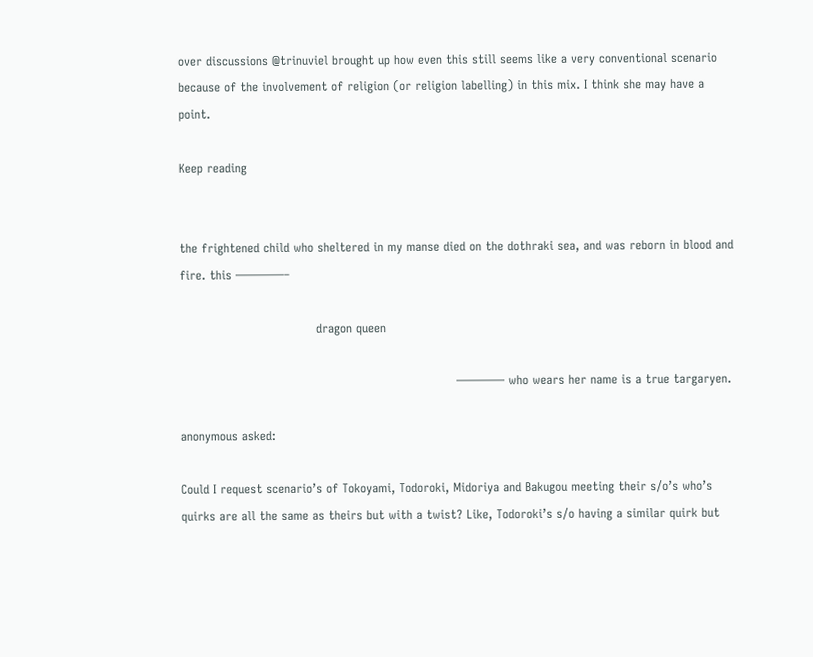over discussions @trinuviel brought up how even this still seems like a very conventional scenario because of the involvement of religion (or religion labelling) in this mix. I think she may have a point.

Keep reading


the frightened child who sheltered in my manse died on the dothraki sea, and was reborn in blood and fire. this ————–

                                  dragon queen

                                                                     ———— who wears her name is a true targaryen.

anonymous asked:

Could I request scenario’s of Tokoyami, Todoroki, Midoriya and Bakugou meeting their s/o’s who’s quirks are all the same as theirs but with a twist? Like, Todoroki’s s/o having a similar quirk but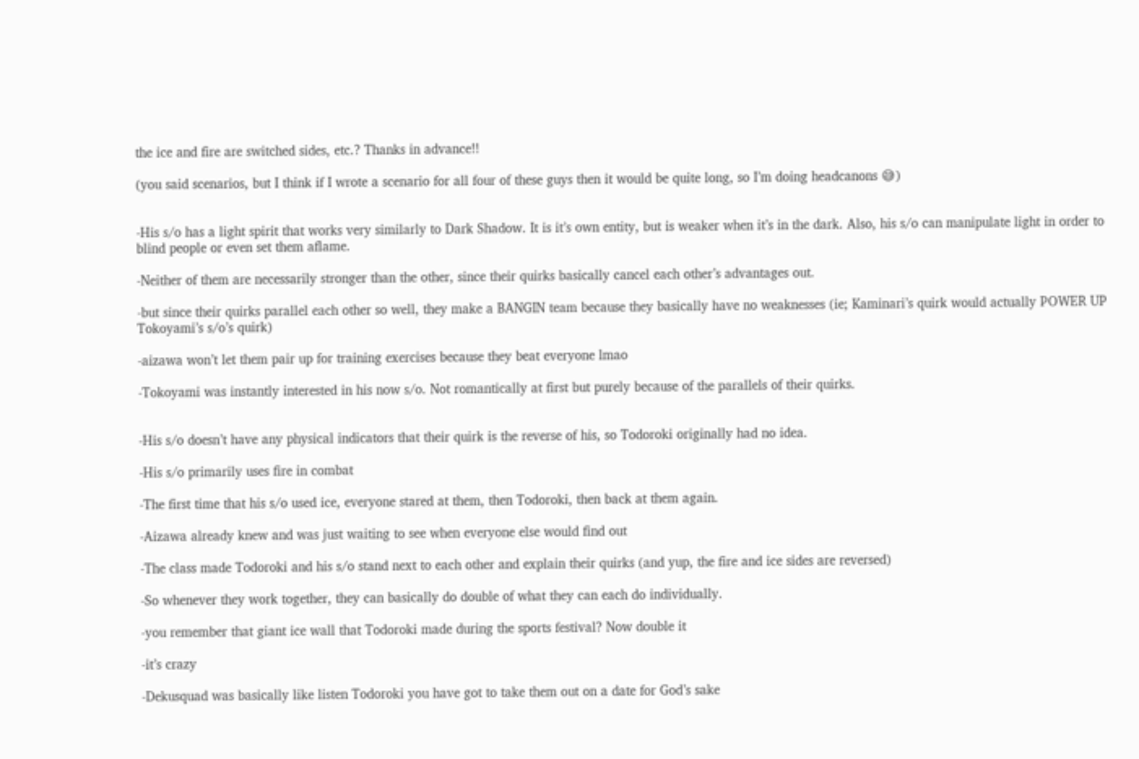the ice and fire are switched sides, etc.? Thanks in advance!!

(you said scenarios, but I think if I wrote a scenario for all four of these guys then it would be quite long, so I’m doing headcanons 😅)


-His s/o has a light spirit that works very similarly to Dark Shadow. It is it’s own entity, but is weaker when it’s in the dark. Also, his s/o can manipulate light in order to blind people or even set them aflame.

-Neither of them are necessarily stronger than the other, since their quirks basically cancel each other’s advantages out.

-but since their quirks parallel each other so well, they make a BANGIN team because they basically have no weaknesses (ie; Kaminari’s quirk would actually POWER UP Tokoyami’s s/o’s quirk)

-aizawa won’t let them pair up for training exercises because they beat everyone lmao

-Tokoyami was instantly interested in his now s/o. Not romantically at first but purely because of the parallels of their quirks.


-His s/o doesn’t have any physical indicators that their quirk is the reverse of his, so Todoroki originally had no idea.

-His s/o primarily uses fire in combat

-The first time that his s/o used ice, everyone stared at them, then Todoroki, then back at them again.

-Aizawa already knew and was just waiting to see when everyone else would find out

-The class made Todoroki and his s/o stand next to each other and explain their quirks (and yup, the fire and ice sides are reversed)

-So whenever they work together, they can basically do double of what they can each do individually.

-you remember that giant ice wall that Todoroki made during the sports festival? Now double it

-it’s crazy

-Dekusquad was basically like listen Todoroki you have got to take them out on a date for God’s sake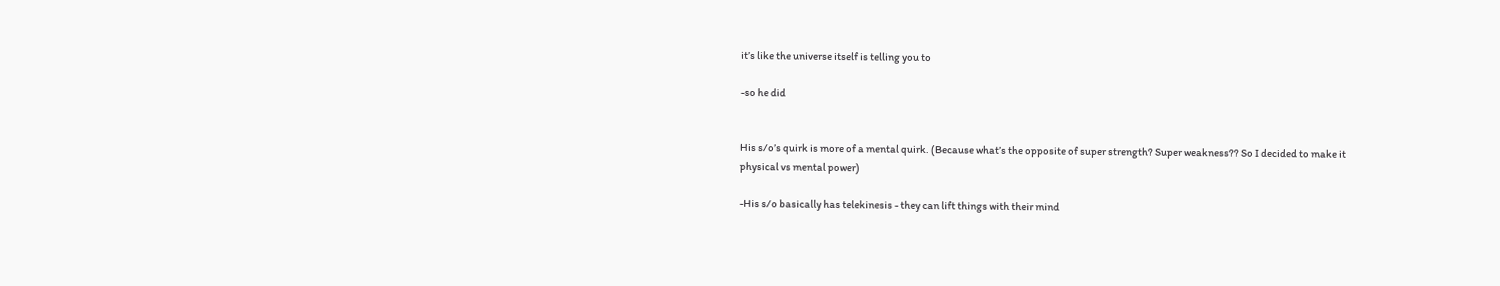it’s like the universe itself is telling you to

-so he did


His s/o’s quirk is more of a mental quirk. (Because what’s the opposite of super strength? Super weakness?? So I decided to make it physical vs mental power)

-His s/o basically has telekinesis - they can lift things with their mind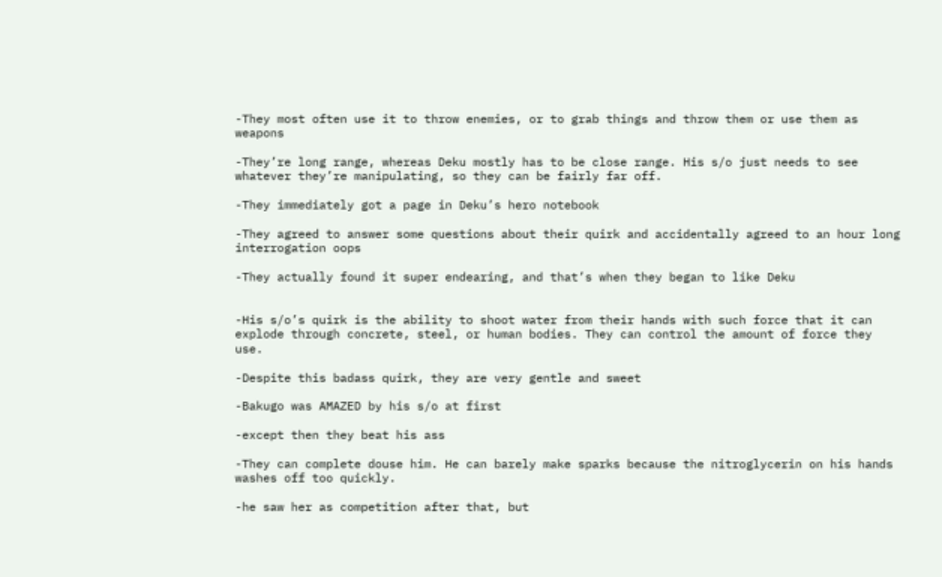-They most often use it to throw enemies, or to grab things and throw them or use them as weapons

-They’re long range, whereas Deku mostly has to be close range. His s/o just needs to see whatever they’re manipulating, so they can be fairly far off.

-They immediately got a page in Deku’s hero notebook

-They agreed to answer some questions about their quirk and accidentally agreed to an hour long interrogation oops

-They actually found it super endearing, and that’s when they began to like Deku


-His s/o’s quirk is the ability to shoot water from their hands with such force that it can explode through concrete, steel, or human bodies. They can control the amount of force they use.

-Despite this badass quirk, they are very gentle and sweet

-Bakugo was AMAZED by his s/o at first

-except then they beat his ass

-They can complete douse him. He can barely make sparks because the nitroglycerin on his hands washes off too quickly.

-he saw her as competition after that, but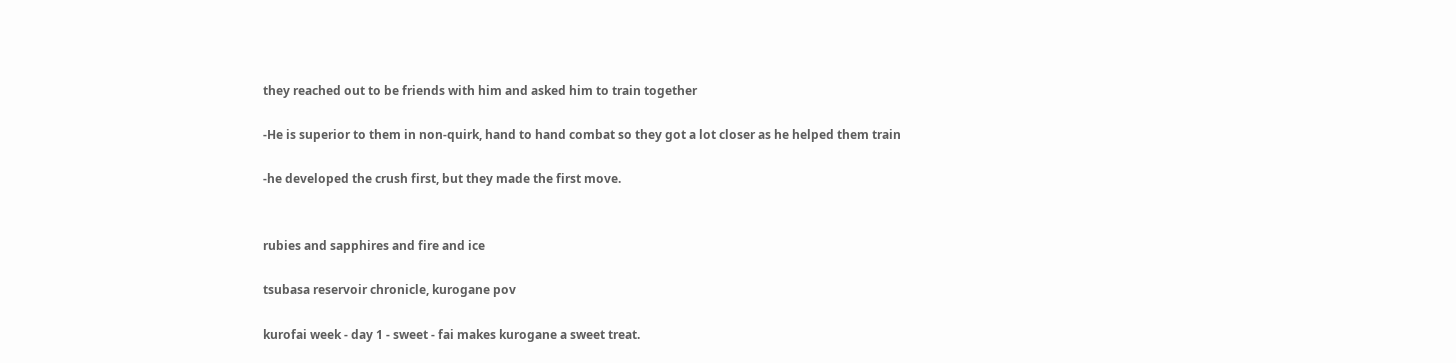they reached out to be friends with him and asked him to train together

-He is superior to them in non-quirk, hand to hand combat so they got a lot closer as he helped them train

-he developed the crush first, but they made the first move.


rubies and sapphires and fire and ice

tsubasa reservoir chronicle, kurogane pov

kurofai week - day 1 - sweet - fai makes kurogane a sweet treat.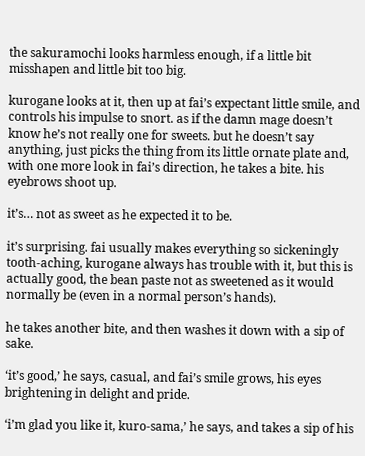the sakuramochi looks harmless enough, if a little bit misshapen and little bit too big.

kurogane looks at it, then up at fai’s expectant little smile, and controls his impulse to snort. as if the damn mage doesn’t know he’s not really one for sweets. but he doesn’t say anything, just picks the thing from its little ornate plate and, with one more look in fai’s direction, he takes a bite. his eyebrows shoot up.

it’s… not as sweet as he expected it to be.

it’s surprising. fai usually makes everything so sickeningly tooth-aching, kurogane always has trouble with it, but this is actually good, the bean paste not as sweetened as it would normally be (even in a normal person’s hands).

he takes another bite, and then washes it down with a sip of sake.

‘it’s good,’ he says, casual, and fai’s smile grows, his eyes brightening in delight and pride.

‘i’m glad you like it, kuro-sama,’ he says, and takes a sip of his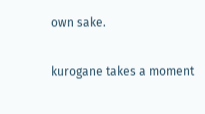own sake.

kurogane takes a moment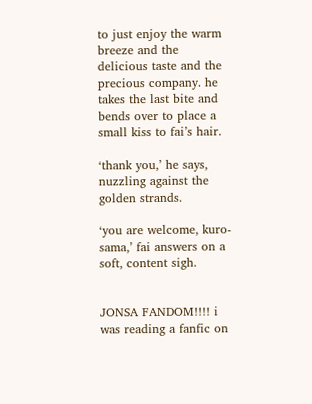to just enjoy the warm breeze and the delicious taste and the precious company. he takes the last bite and bends over to place a small kiss to fai’s hair.

‘thank you,’ he says, nuzzling against the golden strands.

‘you are welcome, kuro-sama,’ fai answers on a soft, content sigh.


JONSA FANDOM!!!! i was reading a fanfic on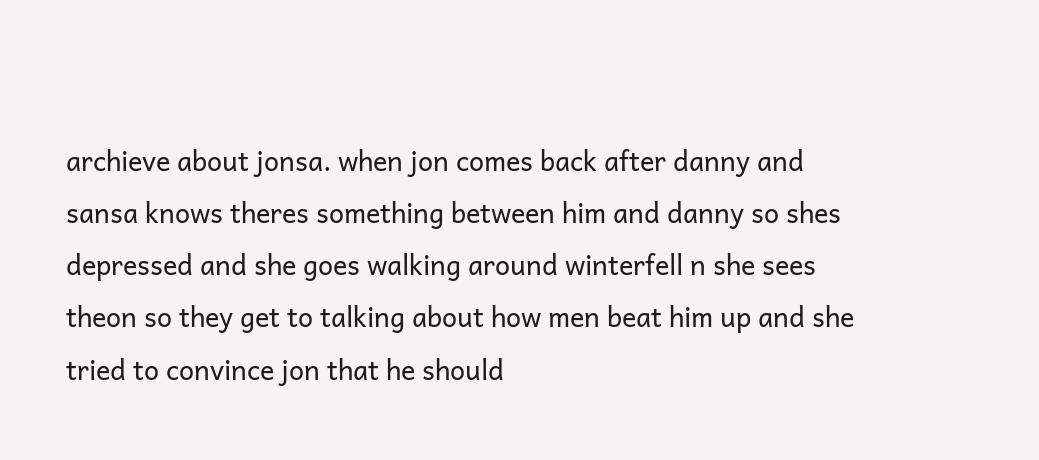archieve about jonsa. when jon comes back after danny and sansa knows theres something between him and danny so shes depressed and she goes walking around winterfell n she sees theon so they get to talking about how men beat him up and she tried to convince jon that he should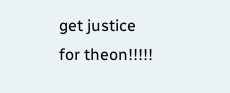get justice for theon!!!!!